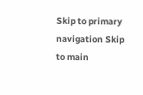Skip to primary navigation Skip to main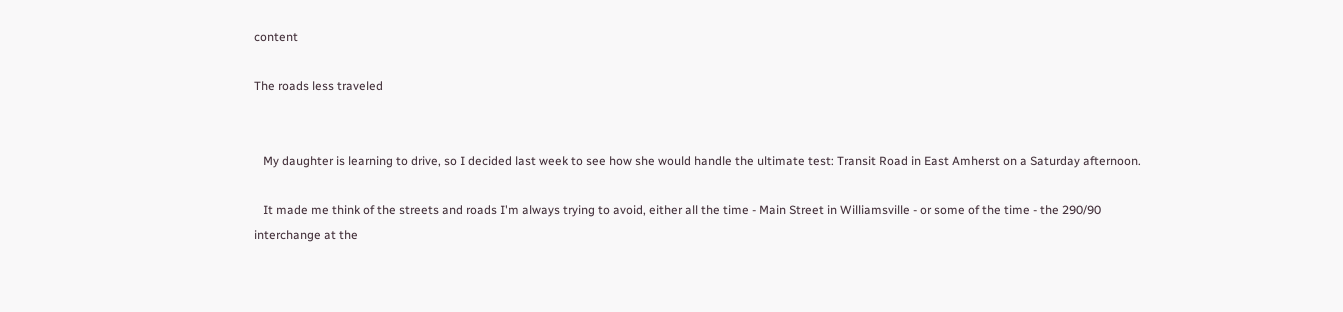content

The roads less traveled


   My daughter is learning to drive, so I decided last week to see how she would handle the ultimate test: Transit Road in East Amherst on a Saturday afternoon.

   It made me think of the streets and roads I'm always trying to avoid, either all the time - Main Street in Williamsville - or some of the time - the 290/90 interchange at the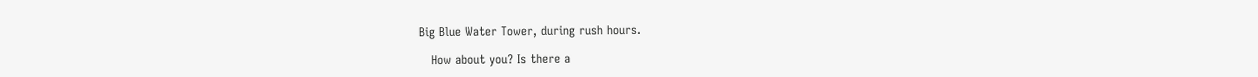Big Blue Water Tower, during rush hours.

   How about you? Is there a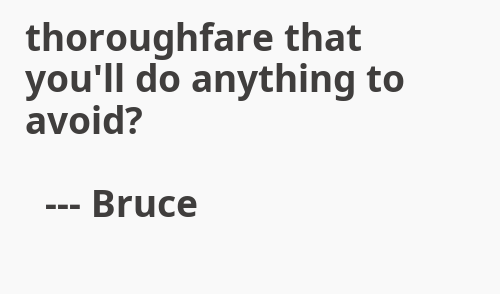thoroughfare that you'll do anything to avoid?

  --- Bruce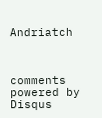Andriatch



comments powered by Disqus